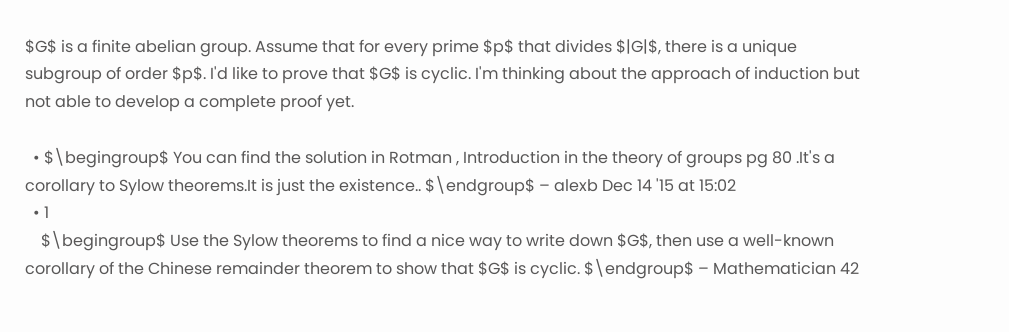$G$ is a finite abelian group. Assume that for every prime $p$ that divides $|G|$, there is a unique subgroup of order $p$. I'd like to prove that $G$ is cyclic. I'm thinking about the approach of induction but not able to develop a complete proof yet.

  • $\begingroup$ You can find the solution in Rotman , Introduction in the theory of groups pg 80 .It's a corollary to Sylow theorems.It is just the existence.. $\endgroup$ – alexb Dec 14 '15 at 15:02
  • 1
    $\begingroup$ Use the Sylow theorems to find a nice way to write down $G$, then use a well-known corollary of the Chinese remainder theorem to show that $G$ is cyclic. $\endgroup$ – Mathematician 42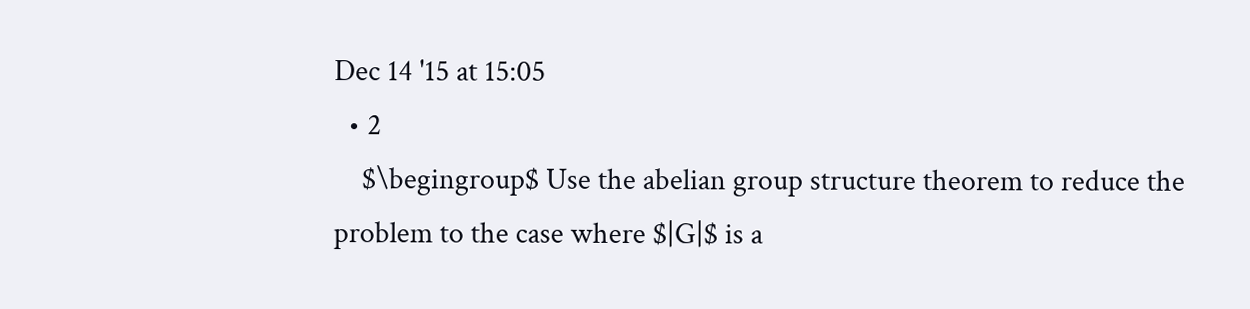Dec 14 '15 at 15:05
  • 2
    $\begingroup$ Use the abelian group structure theorem to reduce the problem to the case where $|G|$ is a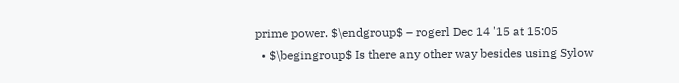prime power. $\endgroup$ – rogerl Dec 14 '15 at 15:05
  • $\begingroup$ Is there any other way besides using Sylow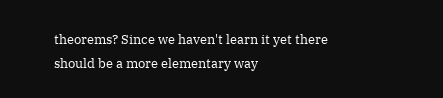theorems? Since we haven't learn it yet there should be a more elementary way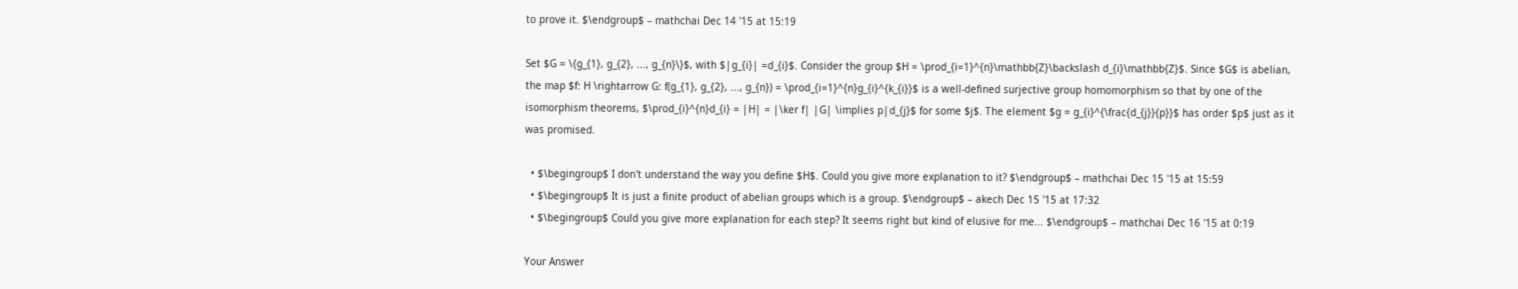to prove it. $\endgroup$ – mathchai Dec 14 '15 at 15:19

Set $G = \{g_{1}, g_{2}, ..., g_{n}\}$, with $|g_{i}| =d_{i}$. Consider the group $H = \prod_{i=1}^{n}\mathbb{Z}\backslash d_{i}\mathbb{Z}$. Since $G$ is abelian, the map $f: H \rightarrow G: f(g_{1}, g_{2}, ..., g_{n}) = \prod_{i=1}^{n}g_{i}^{k_{i}}$ is a well-defined surjective group homomorphism so that by one of the isomorphism theorems, $\prod_{i}^{n}d_{i} = |H| = |\ker f| |G| \implies p|d_{j}$ for some $j$. The element $g = g_{i}^{\frac{d_{j}}{p}}$ has order $p$ just as it was promised.

  • $\begingroup$ I don't understand the way you define $H$. Could you give more explanation to it? $\endgroup$ – mathchai Dec 15 '15 at 15:59
  • $\begingroup$ It is just a finite product of abelian groups which is a group. $\endgroup$ – akech Dec 15 '15 at 17:32
  • $\begingroup$ Could you give more explanation for each step? It seems right but kind of elusive for me... $\endgroup$ – mathchai Dec 16 '15 at 0:19

Your Answer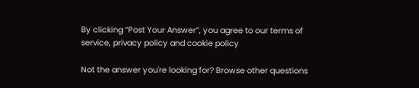By clicking “Post Your Answer”, you agree to our terms of service, privacy policy and cookie policy

Not the answer you're looking for? Browse other questions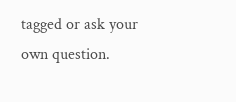tagged or ask your own question.